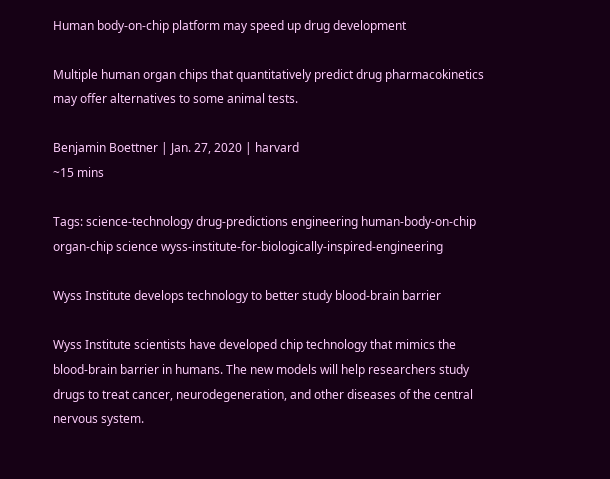Human body-on-chip platform may speed up drug development

Multiple human organ chips that quantitatively predict drug pharmacokinetics may offer alternatives to some animal tests.

Benjamin Boettner | Jan. 27, 2020 | harvard
~15 mins

Tags: science-technology drug-predictions engineering human-body-on-chip organ-chip science wyss-institute-for-biologically-inspired-engineering

Wyss Institute develops technology to better study blood-brain barrier

Wyss Institute scientists have developed chip technology that mimics the blood-brain barrier in humans. The new models will help researchers study drugs to treat cancer, neurodegeneration, and other diseases of the central nervous system.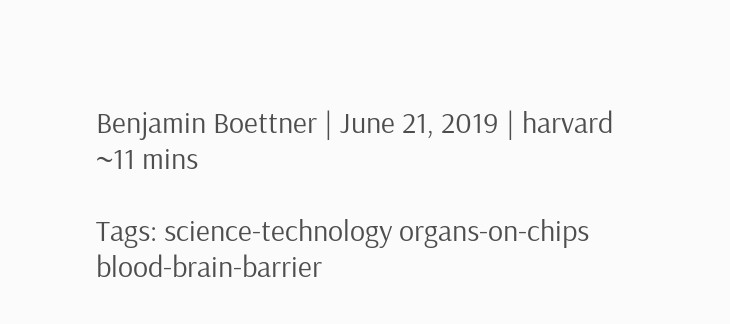Benjamin Boettner | June 21, 2019 | harvard
~11 mins

Tags: science-technology organs-on-chips blood-brain-barrier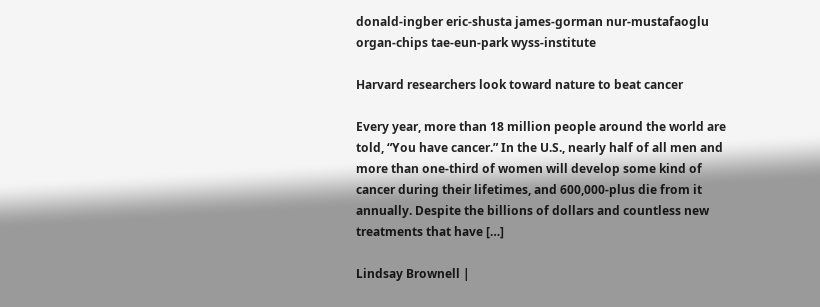donald-ingber eric-shusta james-gorman nur-mustafaoglu organ-chips tae-eun-park wyss-institute

Harvard researchers look toward nature to beat cancer

Every year, more than 18 million people around the world are told, “You have cancer.” In the U.S., nearly half of all men and more than one-third of women will develop some kind of cancer during their lifetimes, and 600,000-plus die from it annually. Despite the billions of dollars and countless new treatments that have […]

Lindsay Brownell |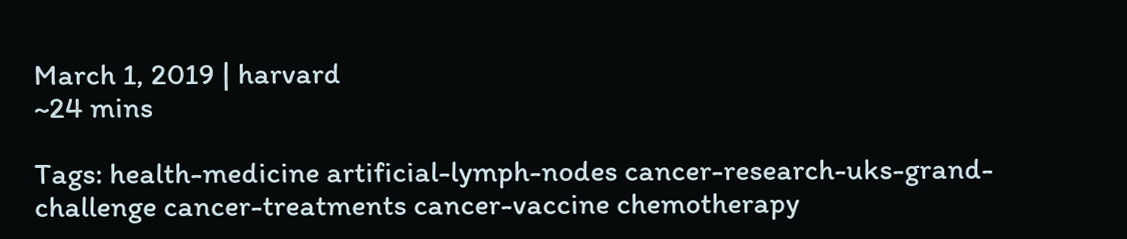March 1, 2019 | harvard
~24 mins

Tags: health-medicine artificial-lymph-nodes cancer-research-uks-grand-challenge cancer-treatments cancer-vaccine chemotherapy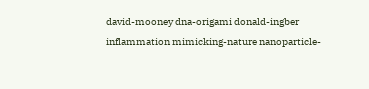david-mooney dna-origami donald-ingber inflammation mimicking-nature nanoparticle-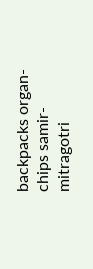backpacks organ-chips samir-mitragotri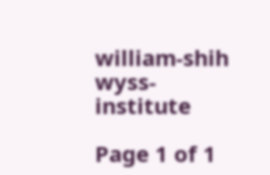william-shih wyss-institute

Page 1 of 1